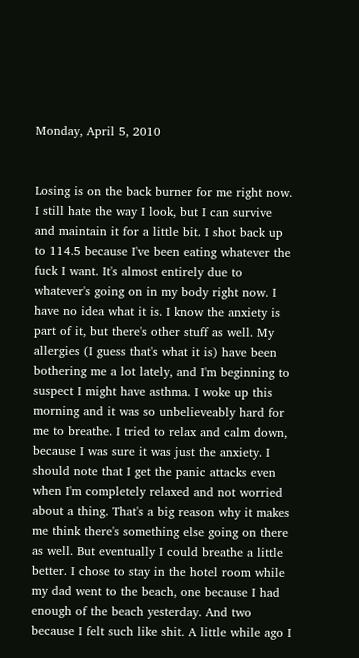Monday, April 5, 2010


Losing is on the back burner for me right now. I still hate the way I look, but I can survive and maintain it for a little bit. I shot back up to 114.5 because I've been eating whatever the fuck I want. It's almost entirely due to whatever's going on in my body right now. I have no idea what it is. I know the anxiety is part of it, but there's other stuff as well. My allergies (I guess that's what it is) have been bothering me a lot lately, and I'm beginning to suspect I might have asthma. I woke up this morning and it was so unbelieveably hard for me to breathe. I tried to relax and calm down, because I was sure it was just the anxiety. I should note that I get the panic attacks even when I'm completely relaxed and not worried about a thing. That's a big reason why it makes me think there's something else going on there as well. But eventually I could breathe a little better. I chose to stay in the hotel room while my dad went to the beach, one because I had enough of the beach yesterday. And two because I felt such like shit. A little while ago I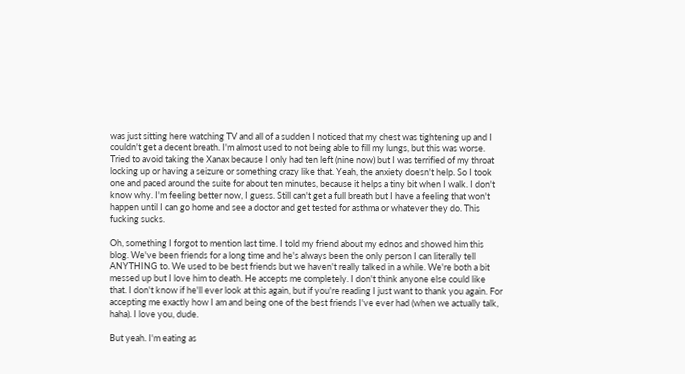was just sitting here watching TV and all of a sudden I noticed that my chest was tightening up and I couldn't get a decent breath. I'm almost used to not being able to fill my lungs, but this was worse. Tried to avoid taking the Xanax because I only had ten left (nine now) but I was terrified of my throat locking up or having a seizure or something crazy like that. Yeah, the anxiety doesn't help. So I took one and paced around the suite for about ten minutes, because it helps a tiny bit when I walk. I don't know why. I'm feeling better now, I guess. Still can't get a full breath but I have a feeling that won't happen until I can go home and see a doctor and get tested for asthma or whatever they do. This fucking sucks.

Oh, something I forgot to mention last time. I told my friend about my ednos and showed him this blog. We've been friends for a long time and he's always been the only person I can literally tell ANYTHING to. We used to be best friends but we haven't really talked in a while. We're both a bit messed up but I love him to death. He accepts me completely. I don't think anyone else could like that. I don't know if he'll ever look at this again, but if you're reading I just want to thank you again. For accepting me exactly how I am and being one of the best friends I've ever had (when we actually talk, haha). I love you, dude.

But yeah. I'm eating as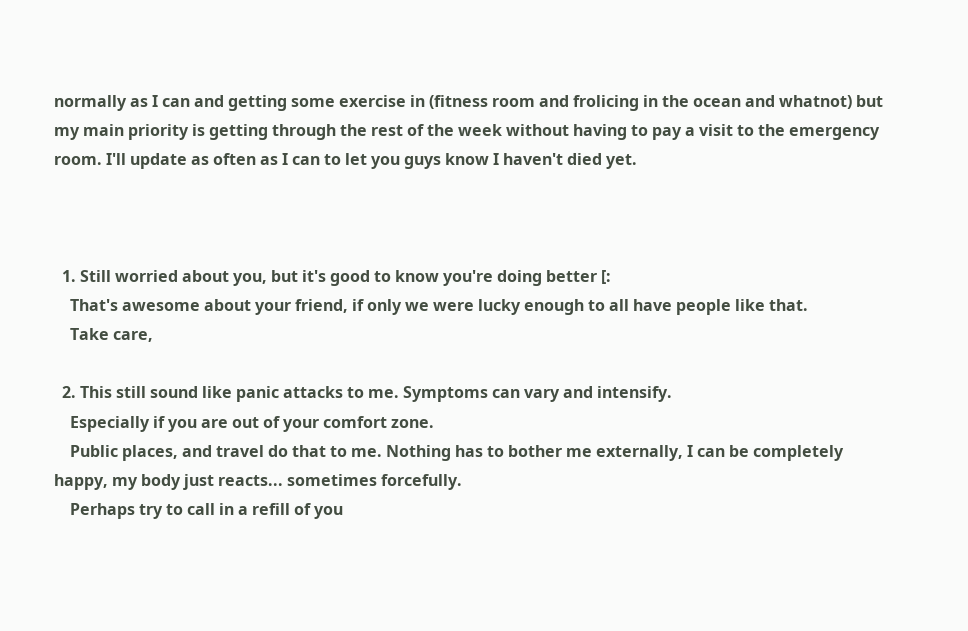normally as I can and getting some exercise in (fitness room and frolicing in the ocean and whatnot) but my main priority is getting through the rest of the week without having to pay a visit to the emergency room. I'll update as often as I can to let you guys know I haven't died yet.



  1. Still worried about you, but it's good to know you're doing better [:
    That's awesome about your friend, if only we were lucky enough to all have people like that.
    Take care,

  2. This still sound like panic attacks to me. Symptoms can vary and intensify.
    Especially if you are out of your comfort zone.
    Public places, and travel do that to me. Nothing has to bother me externally, I can be completely happy, my body just reacts... sometimes forcefully.
    Perhaps try to call in a refill of you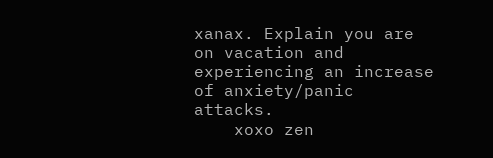xanax. Explain you are on vacation and experiencing an increase of anxiety/panic attacks.
    xoxo zen